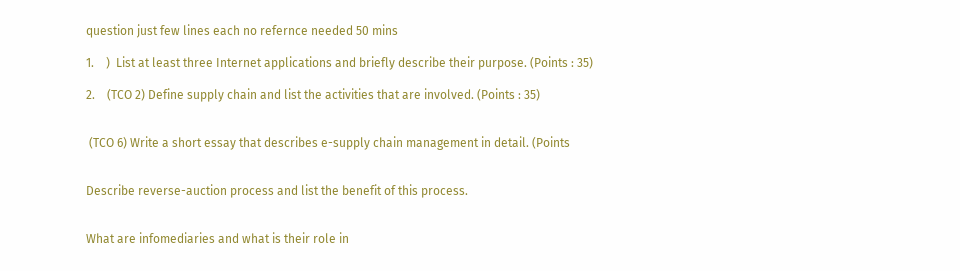question just few lines each no refernce needed 50 mins

1.    )  List at least three Internet applications and briefly describe their purpose. (Points : 35)

2.    (TCO 2) Define supply chain and list the activities that are involved. (Points : 35)


 (TCO 6) Write a short essay that describes e-supply chain management in detail. (Points


Describe reverse-auction process and list the benefit of this process.


What are infomediaries and what is their role in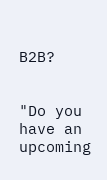B2B?


"Do you have an upcoming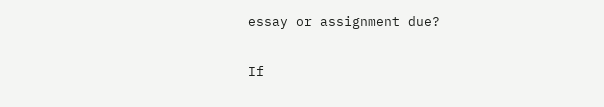essay or assignment due?

If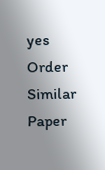yes Order Similar Paper